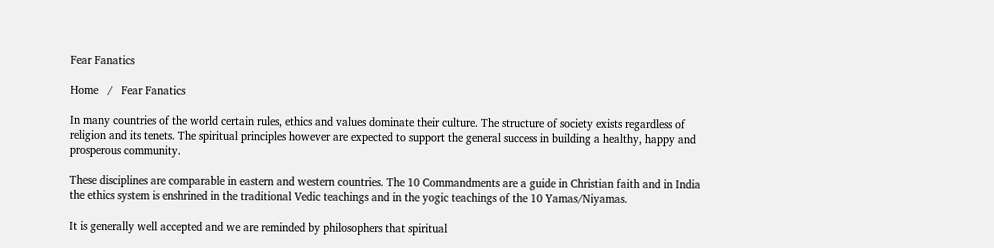Fear Fanatics

Home   /   Fear Fanatics

In many countries of the world certain rules, ethics and values dominate their culture. The structure of society exists regardless of religion and its tenets. The spiritual principles however are expected to support the general success in building a healthy, happy and prosperous community.

These disciplines are comparable in eastern and western countries. The 10 Commandments are a guide in Christian faith and in India the ethics system is enshrined in the traditional Vedic teachings and in the yogic teachings of the 10 Yamas/Niyamas.

It is generally well accepted and we are reminded by philosophers that spiritual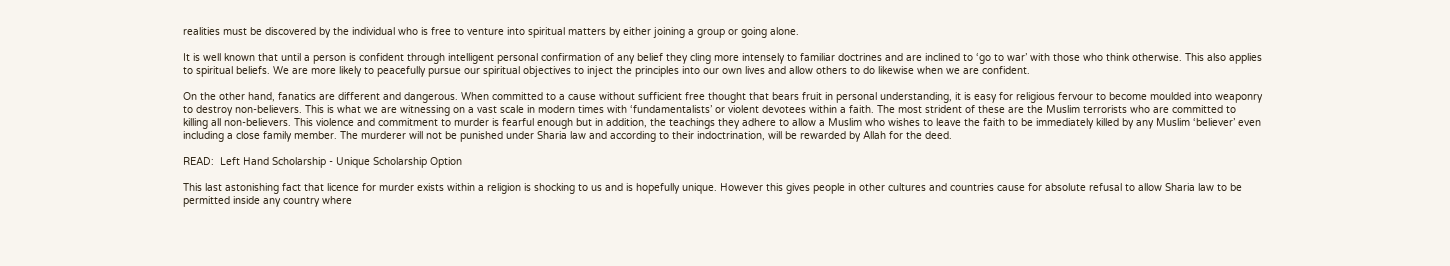realities must be discovered by the individual who is free to venture into spiritual matters by either joining a group or going alone.

It is well known that until a person is confident through intelligent personal confirmation of any belief they cling more intensely to familiar doctrines and are inclined to ‘go to war’ with those who think otherwise. This also applies to spiritual beliefs. We are more likely to peacefully pursue our spiritual objectives to inject the principles into our own lives and allow others to do likewise when we are confident.

On the other hand, fanatics are different and dangerous. When committed to a cause without sufficient free thought that bears fruit in personal understanding, it is easy for religious fervour to become moulded into weaponry to destroy non-believers. This is what we are witnessing on a vast scale in modern times with ‘fundamentalists’ or violent devotees within a faith. The most strident of these are the Muslim terrorists who are committed to killing all non-believers. This violence and commitment to murder is fearful enough but in addition, the teachings they adhere to allow a Muslim who wishes to leave the faith to be immediately killed by any Muslim ‘believer’ even including a close family member. The murderer will not be punished under Sharia law and according to their indoctrination, will be rewarded by Allah for the deed.

READ:  Left Hand Scholarship - Unique Scholarship Option

This last astonishing fact that licence for murder exists within a religion is shocking to us and is hopefully unique. However this gives people in other cultures and countries cause for absolute refusal to allow Sharia law to be permitted inside any country where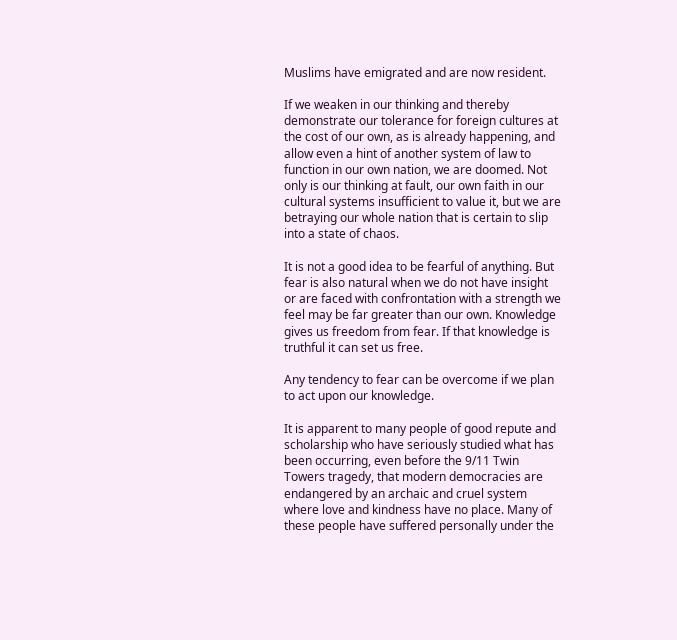Muslims have emigrated and are now resident.

If we weaken in our thinking and thereby demonstrate our tolerance for foreign cultures at the cost of our own, as is already happening, and allow even a hint of another system of law to function in our own nation, we are doomed. Not only is our thinking at fault, our own faith in our cultural systems insufficient to value it, but we are betraying our whole nation that is certain to slip into a state of chaos.

It is not a good idea to be fearful of anything. But fear is also natural when we do not have insight or are faced with confrontation with a strength we feel may be far greater than our own. Knowledge gives us freedom from fear. If that knowledge is truthful it can set us free.

Any tendency to fear can be overcome if we plan to act upon our knowledge.

It is apparent to many people of good repute and scholarship who have seriously studied what has been occurring, even before the 9/11 Twin Towers tragedy, that modern democracies are endangered by an archaic and cruel system where love and kindness have no place. Many of these people have suffered personally under the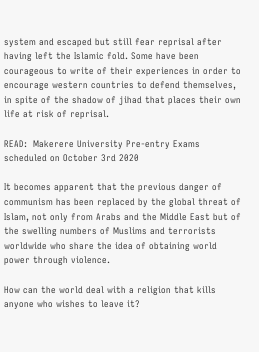system and escaped but still fear reprisal after having left the Islamic fold. Some have been courageous to write of their experiences in order to encourage western countries to defend themselves, in spite of the shadow of jihad that places their own life at risk of reprisal.

READ:  Makerere University Pre-entry Exams scheduled on October 3rd 2020

It becomes apparent that the previous danger of communism has been replaced by the global threat of Islam, not only from Arabs and the Middle East but of the swelling numbers of Muslims and terrorists worldwide who share the idea of obtaining world power through violence.

How can the world deal with a religion that kills anyone who wishes to leave it?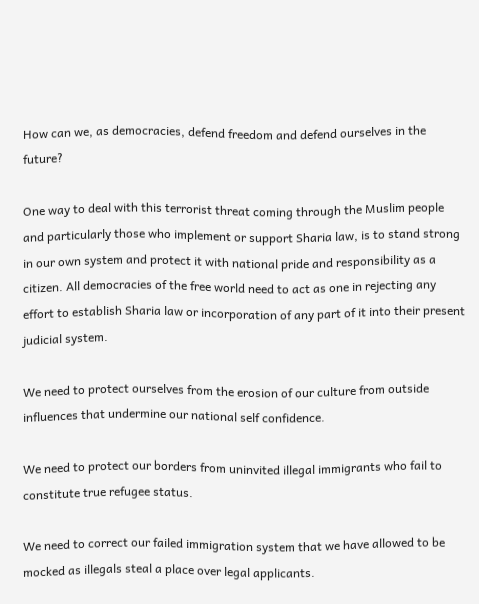How can we, as democracies, defend freedom and defend ourselves in the future?

One way to deal with this terrorist threat coming through the Muslim people and particularly those who implement or support Sharia law, is to stand strong in our own system and protect it with national pride and responsibility as a citizen. All democracies of the free world need to act as one in rejecting any effort to establish Sharia law or incorporation of any part of it into their present judicial system.

We need to protect ourselves from the erosion of our culture from outside influences that undermine our national self confidence.

We need to protect our borders from uninvited illegal immigrants who fail to constitute true refugee status.

We need to correct our failed immigration system that we have allowed to be mocked as illegals steal a place over legal applicants.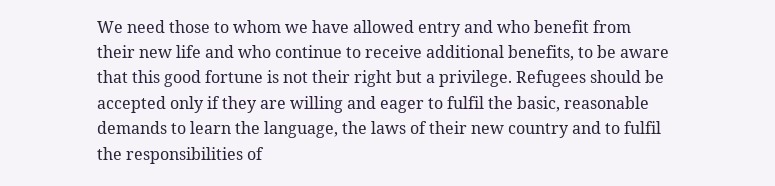We need those to whom we have allowed entry and who benefit from their new life and who continue to receive additional benefits, to be aware that this good fortune is not their right but a privilege. Refugees should be accepted only if they are willing and eager to fulfil the basic, reasonable demands to learn the language, the laws of their new country and to fulfil the responsibilities of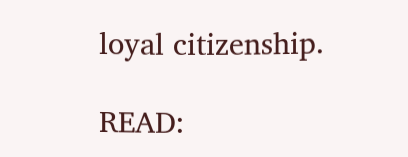loyal citizenship.

READ: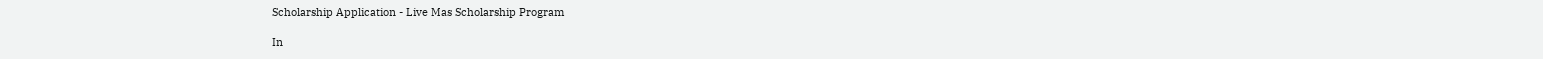Scholarship Application - Live Mas Scholarship Program

In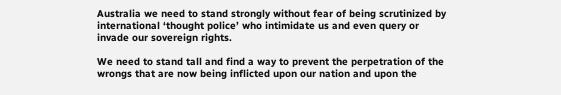Australia we need to stand strongly without fear of being scrutinized by international ‘thought police’ who intimidate us and even query or invade our sovereign rights.

We need to stand tall and find a way to prevent the perpetration of the wrongs that are now being inflicted upon our nation and upon the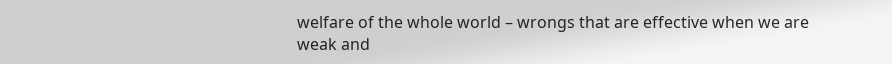welfare of the whole world – wrongs that are effective when we are weak and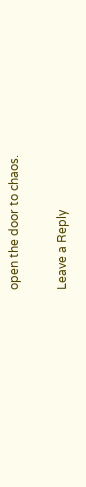open the door to chaos.


Leave a Reply